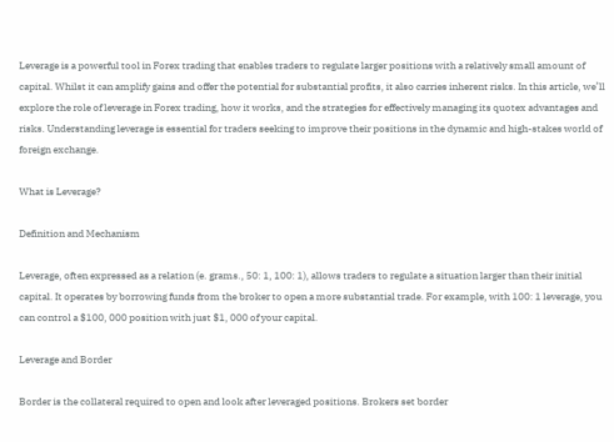Leverage is a powerful tool in Forex trading that enables traders to regulate larger positions with a relatively small amount of capital. Whilst it can amplify gains and offer the potential for substantial profits, it also carries inherent risks. In this article, we’ll explore the role of leverage in Forex trading, how it works, and the strategies for effectively managing its quotex advantages and risks. Understanding leverage is essential for traders seeking to improve their positions in the dynamic and high-stakes world of foreign exchange.

What is Leverage?

Definition and Mechanism

Leverage, often expressed as a relation (e. grams., 50: 1, 100: 1), allows traders to regulate a situation larger than their initial capital. It operates by borrowing funds from the broker to open a more substantial trade. For example, with 100: 1 leverage, you can control a $100, 000 position with just $1, 000 of your capital.

Leverage and Border

Border is the collateral required to open and look after leveraged positions. Brokers set border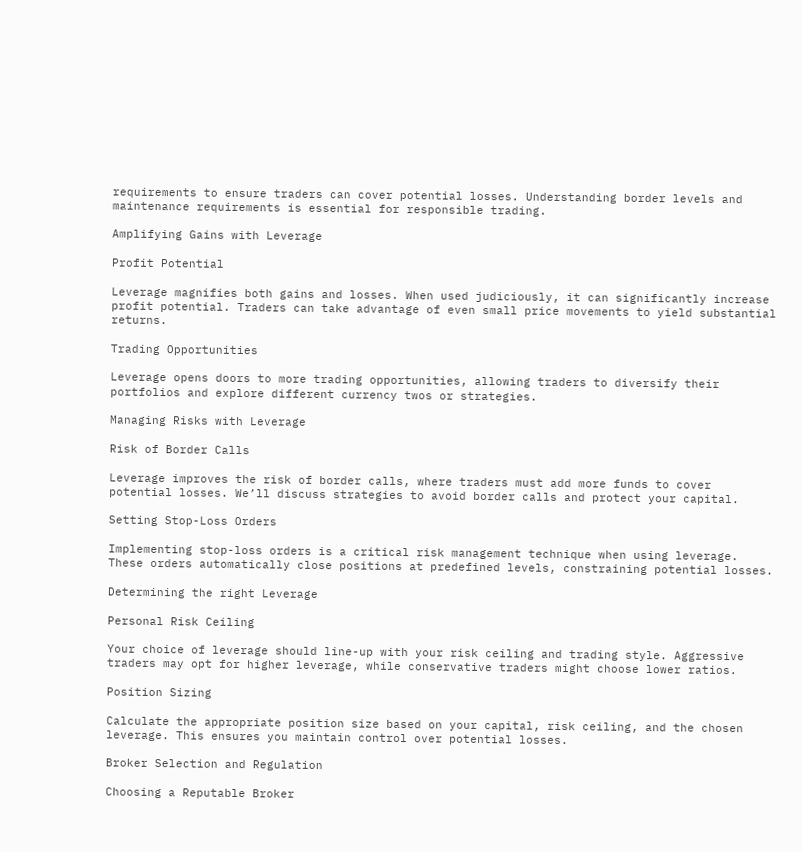requirements to ensure traders can cover potential losses. Understanding border levels and maintenance requirements is essential for responsible trading.

Amplifying Gains with Leverage

Profit Potential

Leverage magnifies both gains and losses. When used judiciously, it can significantly increase profit potential. Traders can take advantage of even small price movements to yield substantial returns.

Trading Opportunities

Leverage opens doors to more trading opportunities, allowing traders to diversify their portfolios and explore different currency twos or strategies.

Managing Risks with Leverage

Risk of Border Calls

Leverage improves the risk of border calls, where traders must add more funds to cover potential losses. We’ll discuss strategies to avoid border calls and protect your capital.

Setting Stop-Loss Orders

Implementing stop-loss orders is a critical risk management technique when using leverage. These orders automatically close positions at predefined levels, constraining potential losses.

Determining the right Leverage

Personal Risk Ceiling

Your choice of leverage should line-up with your risk ceiling and trading style. Aggressive traders may opt for higher leverage, while conservative traders might choose lower ratios.

Position Sizing

Calculate the appropriate position size based on your capital, risk ceiling, and the chosen leverage. This ensures you maintain control over potential losses.

Broker Selection and Regulation

Choosing a Reputable Broker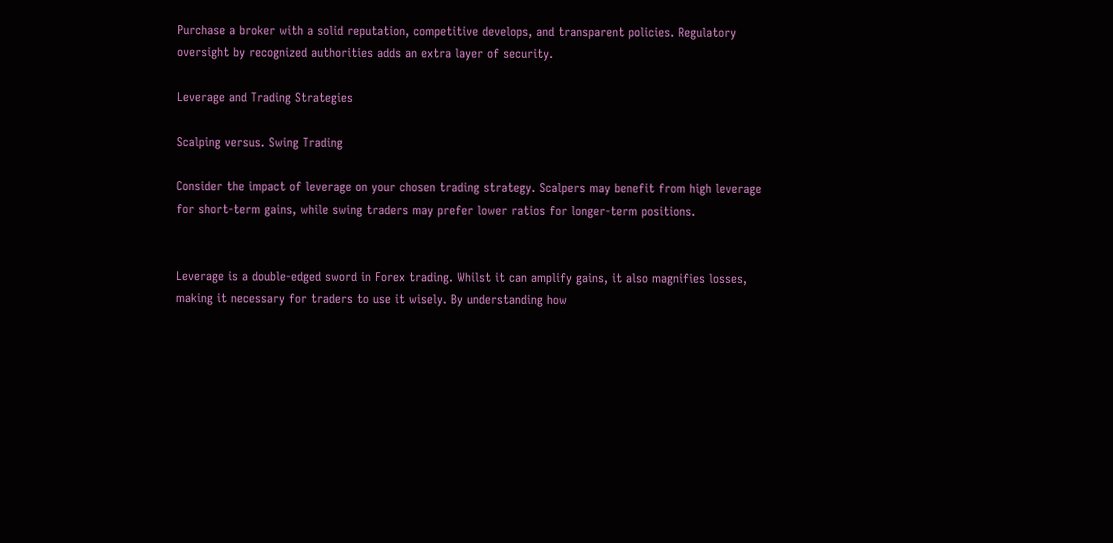Purchase a broker with a solid reputation, competitive develops, and transparent policies. Regulatory oversight by recognized authorities adds an extra layer of security.

Leverage and Trading Strategies

Scalping versus. Swing Trading

Consider the impact of leverage on your chosen trading strategy. Scalpers may benefit from high leverage for short-term gains, while swing traders may prefer lower ratios for longer-term positions.


Leverage is a double-edged sword in Forex trading. Whilst it can amplify gains, it also magnifies losses, making it necessary for traders to use it wisely. By understanding how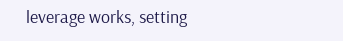leverage works, setting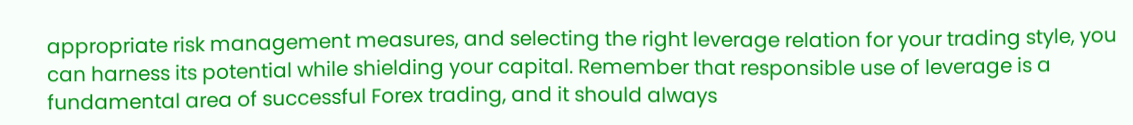appropriate risk management measures, and selecting the right leverage relation for your trading style, you can harness its potential while shielding your capital. Remember that responsible use of leverage is a fundamental area of successful Forex trading, and it should always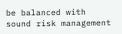be balanced with sound risk management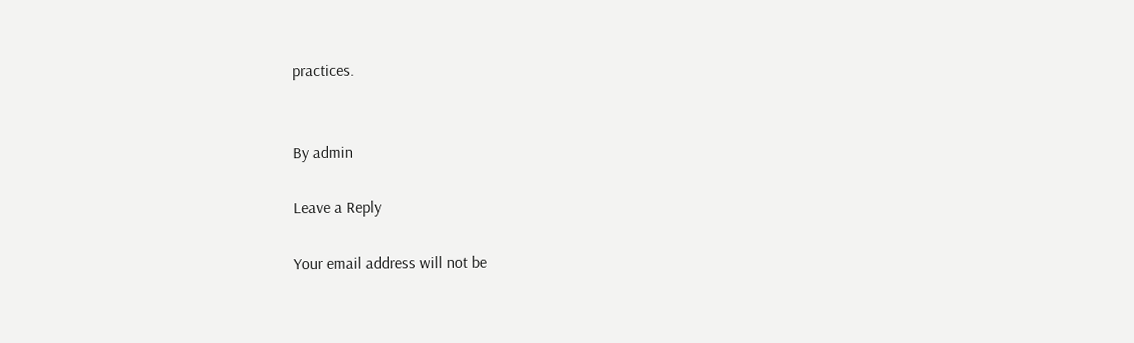practices.


By admin

Leave a Reply

Your email address will not be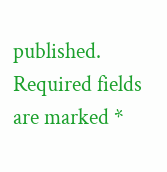published. Required fields are marked *